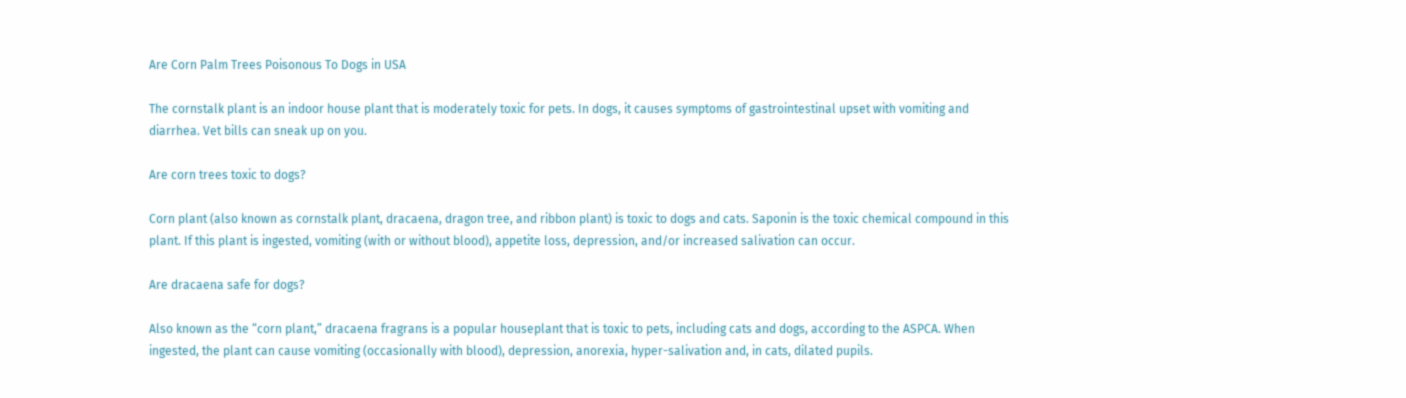Are Corn Palm Trees Poisonous To Dogs in USA

The cornstalk plant is an indoor house plant that is moderately toxic for pets. In dogs, it causes symptoms of gastrointestinal upset with vomiting and diarrhea. Vet bills can sneak up on you.

Are corn trees toxic to dogs?

Corn plant (also known as cornstalk plant, dracaena, dragon tree, and ribbon plant) is toxic to dogs and cats. Saponin is the toxic chemical compound in this plant. If this plant is ingested, vomiting (with or without blood), appetite loss, depression, and/or increased salivation can occur.

Are dracaena safe for dogs?

Also known as the “corn plant,” dracaena fragrans is a popular houseplant that is toxic to pets, including cats and dogs, according to the ASPCA. When ingested, the plant can cause vomiting (occasionally with blood), depression, anorexia, hyper-salivation and, in cats, dilated pupils.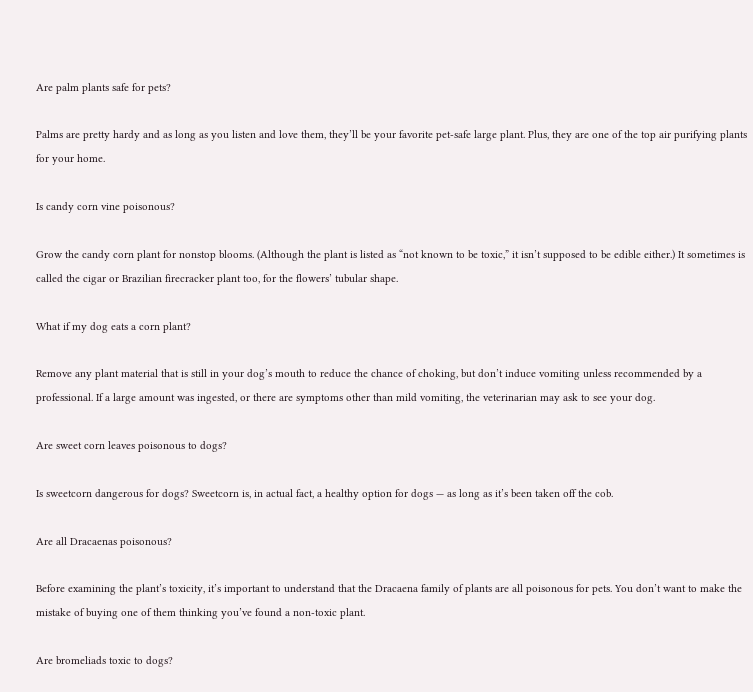Are palm plants safe for pets?

Palms are pretty hardy and as long as you listen and love them, they’ll be your favorite pet-safe large plant. Plus, they are one of the top air purifying plants for your home.

Is candy corn vine poisonous?

Grow the candy corn plant for nonstop blooms. (Although the plant is listed as “not known to be toxic,” it isn’t supposed to be edible either.) It sometimes is called the cigar or Brazilian firecracker plant too, for the flowers’ tubular shape.

What if my dog eats a corn plant?

Remove any plant material that is still in your dog’s mouth to reduce the chance of choking, but don’t induce vomiting unless recommended by a professional. If a large amount was ingested, or there are symptoms other than mild vomiting, the veterinarian may ask to see your dog.

Are sweet corn leaves poisonous to dogs?

Is sweetcorn dangerous for dogs? Sweetcorn is, in actual fact, a healthy option for dogs — as long as it’s been taken off the cob.

Are all Dracaenas poisonous?

Before examining the plant’s toxicity, it’s important to understand that the Dracaena family of plants are all poisonous for pets. You don’t want to make the mistake of buying one of them thinking you’ve found a non-toxic plant.

Are bromeliads toxic to dogs?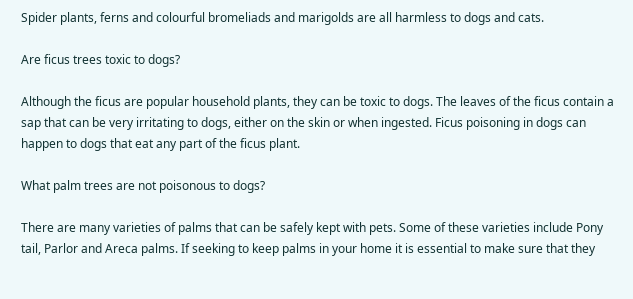Spider plants, ferns and colourful bromeliads and marigolds are all harmless to dogs and cats.

Are ficus trees toxic to dogs?

Although the ficus are popular household plants, they can be toxic to dogs. The leaves of the ficus contain a sap that can be very irritating to dogs, either on the skin or when ingested. Ficus poisoning in dogs can happen to dogs that eat any part of the ficus plant.

What palm trees are not poisonous to dogs?

There are many varieties of palms that can be safely kept with pets. Some of these varieties include Pony tail, Parlor and Areca palms. If seeking to keep palms in your home it is essential to make sure that they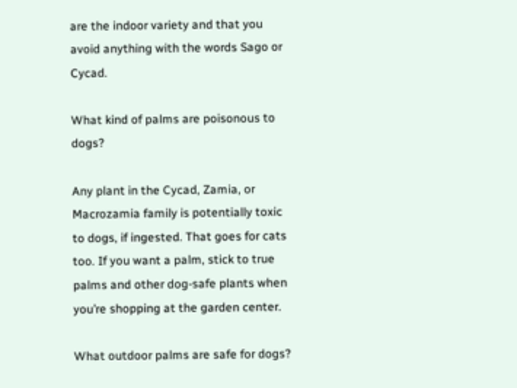are the indoor variety and that you avoid anything with the words Sago or Cycad.

What kind of palms are poisonous to dogs?

Any plant in the Cycad, Zamia, or Macrozamia family is potentially toxic to dogs, if ingested. That goes for cats too. If you want a palm, stick to true palms and other dog-safe plants when you’re shopping at the garden center.

What outdoor palms are safe for dogs?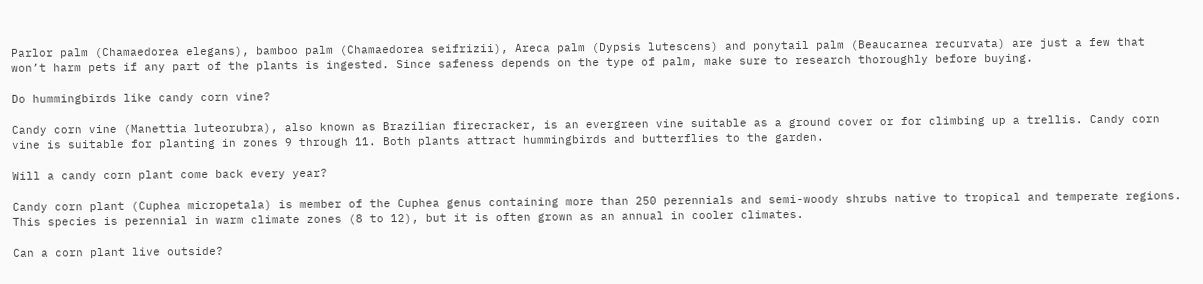Parlor palm (Chamaedorea elegans), bamboo palm (Chamaedorea seifrizii), Areca palm (Dypsis lutescens) and ponytail palm (Beaucarnea recurvata) are just a few that won’t harm pets if any part of the plants is ingested. Since safeness depends on the type of palm, make sure to research thoroughly before buying.

Do hummingbirds like candy corn vine?

Candy corn vine (Manettia luteorubra), also known as Brazilian firecracker, is an evergreen vine suitable as a ground cover or for climbing up a trellis. Candy corn vine is suitable for planting in zones 9 through 11. Both plants attract hummingbirds and butterflies to the garden.

Will a candy corn plant come back every year?

Candy corn plant (Cuphea micropetala) is member of the Cuphea genus containing more than 250 perennials and semi-woody shrubs native to tropical and temperate regions. This species is perennial in warm climate zones (8 to 12), but it is often grown as an annual in cooler climates.

Can a corn plant live outside?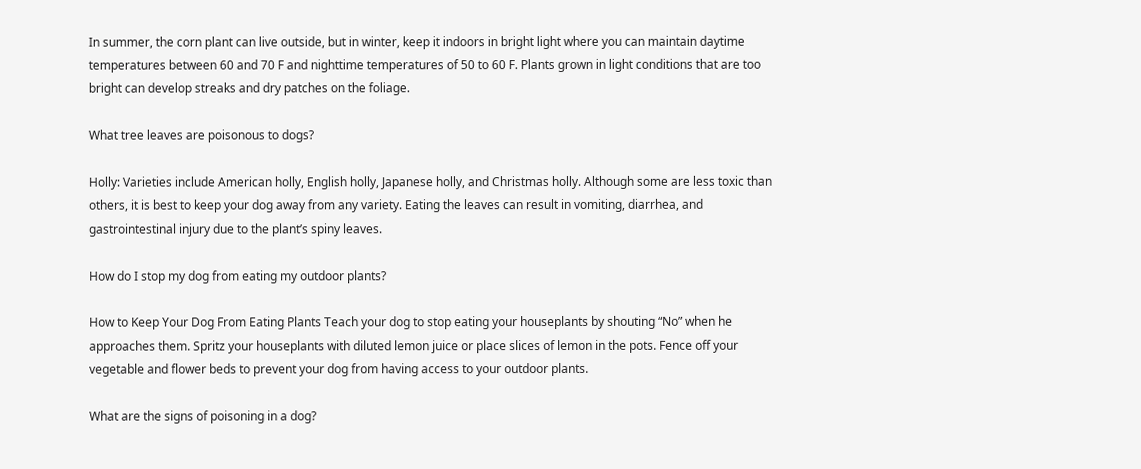In summer, the corn plant can live outside, but in winter, keep it indoors in bright light where you can maintain daytime temperatures between 60 and 70 F and nighttime temperatures of 50 to 60 F. Plants grown in light conditions that are too bright can develop streaks and dry patches on the foliage.

What tree leaves are poisonous to dogs?

Holly: Varieties include American holly, English holly, Japanese holly, and Christmas holly. Although some are less toxic than others, it is best to keep your dog away from any variety. Eating the leaves can result in vomiting, diarrhea, and gastrointestinal injury due to the plant’s spiny leaves.

How do I stop my dog from eating my outdoor plants?

How to Keep Your Dog From Eating Plants Teach your dog to stop eating your houseplants by shouting “No” when he approaches them. Spritz your houseplants with diluted lemon juice or place slices of lemon in the pots. Fence off your vegetable and flower beds to prevent your dog from having access to your outdoor plants.

What are the signs of poisoning in a dog?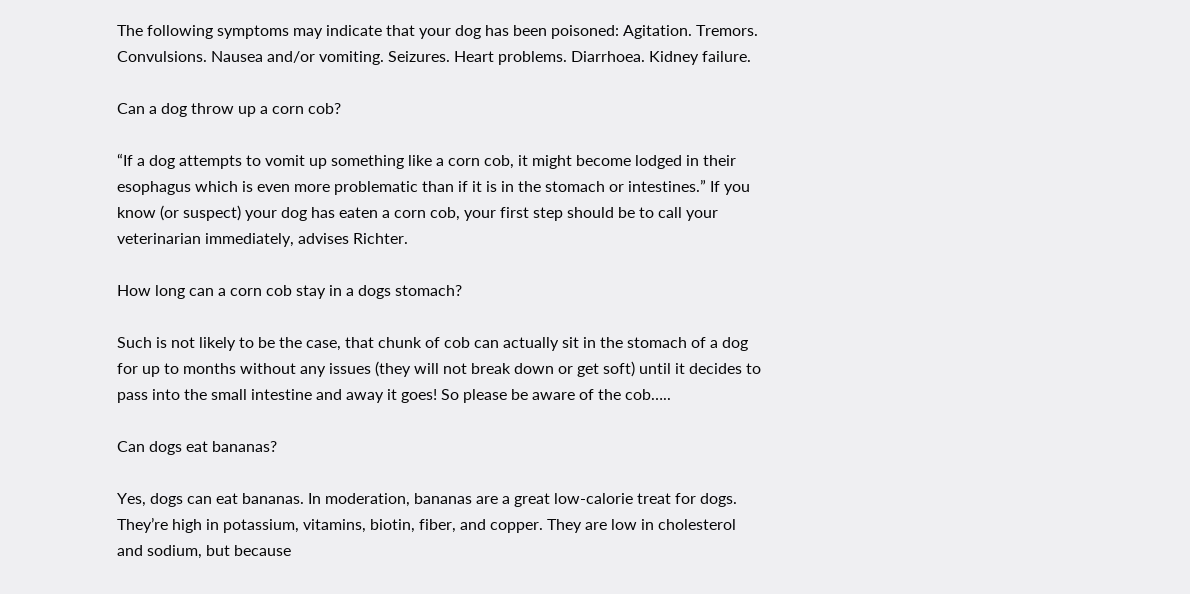The following symptoms may indicate that your dog has been poisoned: Agitation. Tremors. Convulsions. Nausea and/or vomiting. Seizures. Heart problems. Diarrhoea. Kidney failure.

Can a dog throw up a corn cob?

“If a dog attempts to vomit up something like a corn cob, it might become lodged in their esophagus which is even more problematic than if it is in the stomach or intestines.” If you know (or suspect) your dog has eaten a corn cob, your first step should be to call your veterinarian immediately, advises Richter.

How long can a corn cob stay in a dogs stomach?

Such is not likely to be the case, that chunk of cob can actually sit in the stomach of a dog for up to months without any issues (they will not break down or get soft) until it decides to pass into the small intestine and away it goes! So please be aware of the cob…..

Can dogs eat bananas?

Yes, dogs can eat bananas. In moderation, bananas are a great low-calorie treat for dogs. They’re high in potassium, vitamins, biotin, fiber, and copper. They are low in cholesterol and sodium, but because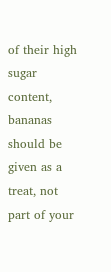of their high sugar content, bananas should be given as a treat, not part of your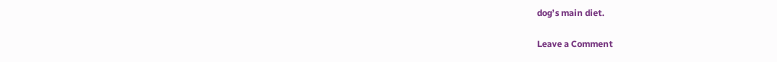dog’s main diet.

Leave a Comment